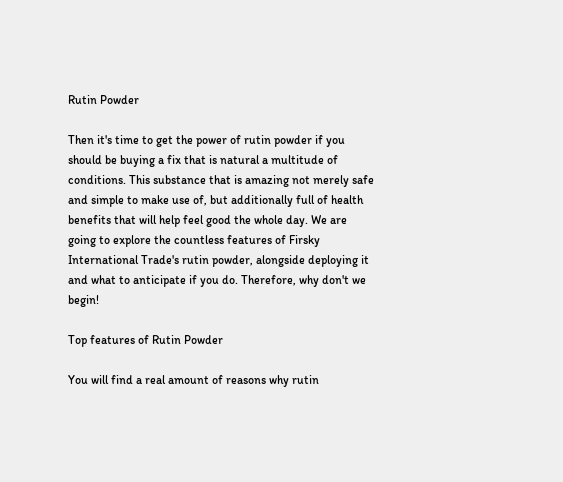Rutin Powder

Then it's time to get the power of rutin powder if you should be buying a fix that is natural a multitude of conditions. This substance that is amazing not merely safe and simple to make use of, but additionally full of health benefits that will help feel good the whole day. We are going to explore the countless features of Firsky International Trade's rutin powder, alongside deploying it and what to anticipate if you do. Therefore, why don't we begin!

Top features of Rutin Powder

You will find a real amount of reasons why rutin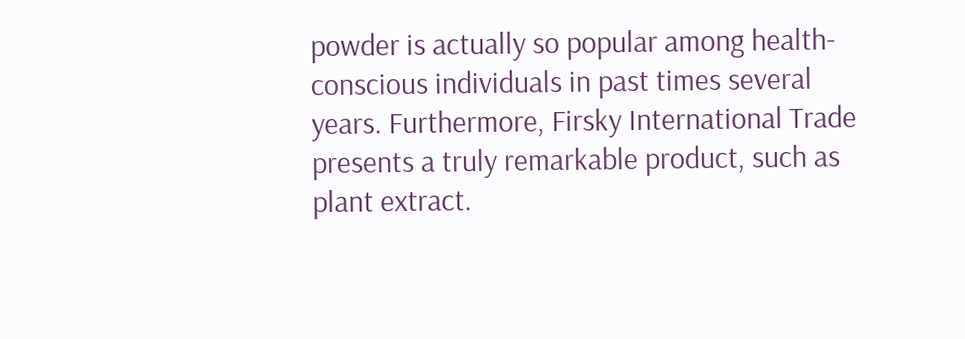powder is actually so popular among health-conscious individuals in past times several years. Furthermore, Firsky International Trade presents a truly remarkable product, such as plant extract.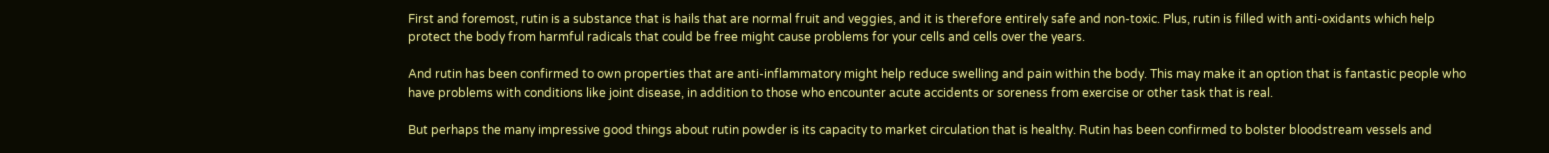First and foremost, rutin is a substance that is hails that are normal fruit and veggies, and it is therefore entirely safe and non-toxic. Plus, rutin is filled with anti-oxidants which help protect the body from harmful radicals that could be free might cause problems for your cells and cells over the years.

And rutin has been confirmed to own properties that are anti-inflammatory might help reduce swelling and pain within the body. This may make it an option that is fantastic people who have problems with conditions like joint disease, in addition to those who encounter acute accidents or soreness from exercise or other task that is real.

But perhaps the many impressive good things about rutin powder is its capacity to market circulation that is healthy. Rutin has been confirmed to bolster bloodstream vessels and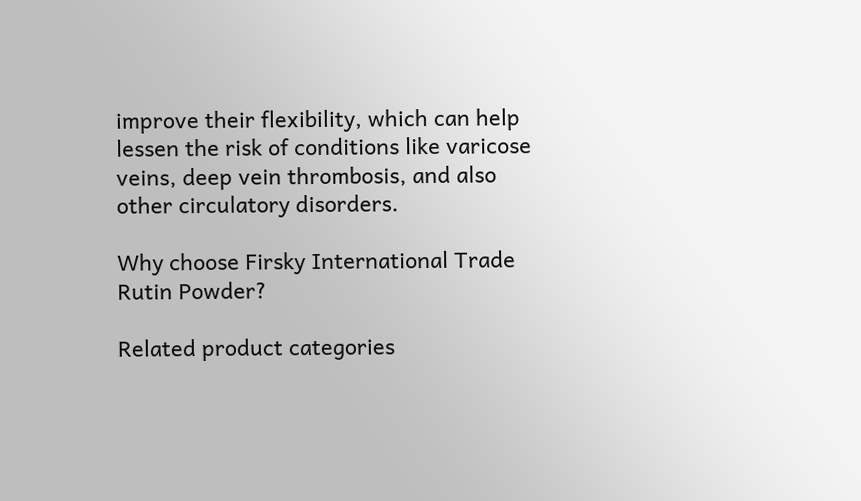improve their flexibility, which can help lessen the risk of conditions like varicose veins, deep vein thrombosis, and also other circulatory disorders.

Why choose Firsky International Trade Rutin Powder?

Related product categories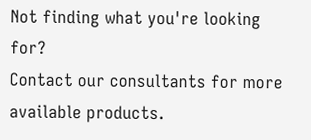Not finding what you're looking for?
Contact our consultants for more available products.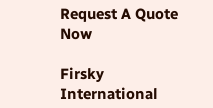Request A Quote Now

Firsky International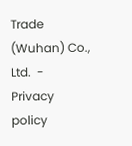Trade (Wuhan) Co., Ltd.  -  Privacy policy